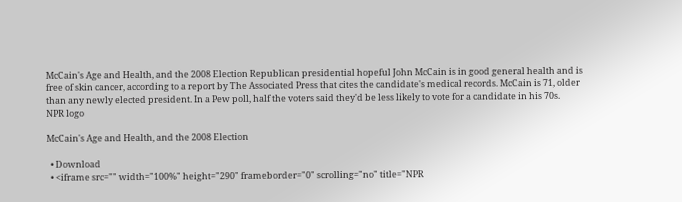McCain's Age and Health, and the 2008 Election Republican presidential hopeful John McCain is in good general health and is free of skin cancer, according to a report by The Associated Press that cites the candidate's medical records. McCain is 71, older than any newly elected president. In a Pew poll, half the voters said they'd be less likely to vote for a candidate in his 70s.
NPR logo

McCain's Age and Health, and the 2008 Election

  • Download
  • <iframe src="" width="100%" height="290" frameborder="0" scrolling="no" title="NPR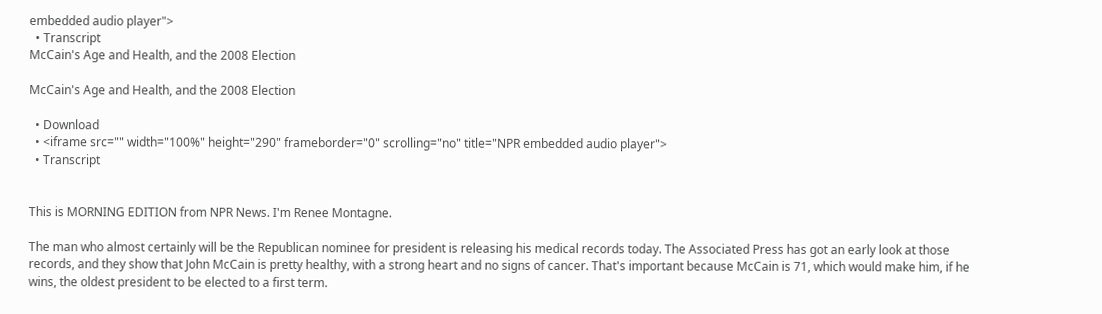embedded audio player">
  • Transcript
McCain's Age and Health, and the 2008 Election

McCain's Age and Health, and the 2008 Election

  • Download
  • <iframe src="" width="100%" height="290" frameborder="0" scrolling="no" title="NPR embedded audio player">
  • Transcript


This is MORNING EDITION from NPR News. I'm Renee Montagne.

The man who almost certainly will be the Republican nominee for president is releasing his medical records today. The Associated Press has got an early look at those records, and they show that John McCain is pretty healthy, with a strong heart and no signs of cancer. That's important because McCain is 71, which would make him, if he wins, the oldest president to be elected to a first term.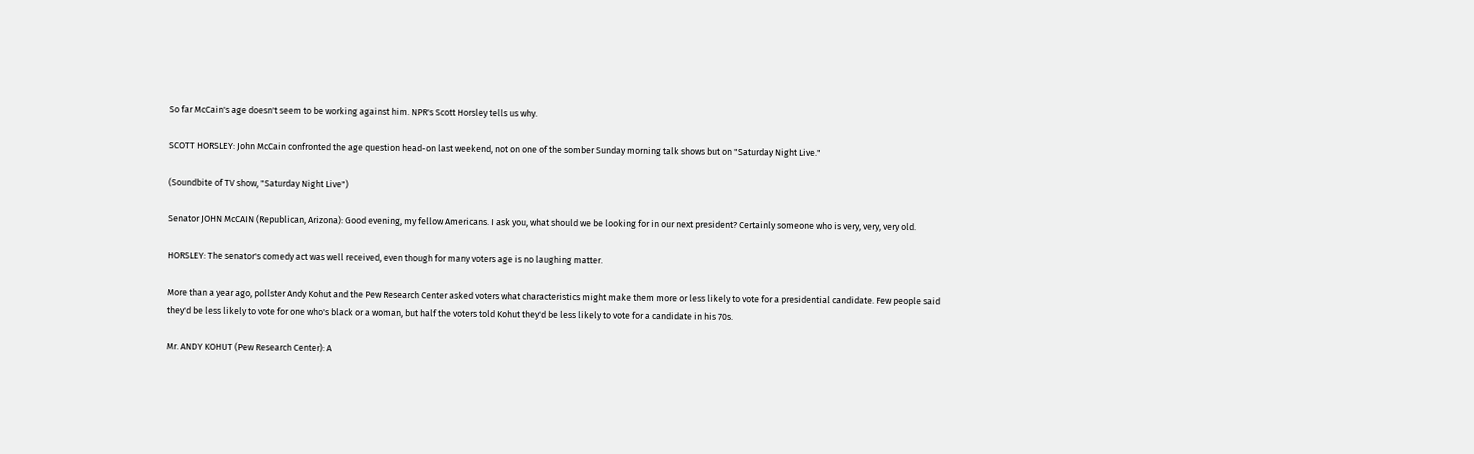So far McCain's age doesn't seem to be working against him. NPR's Scott Horsley tells us why.

SCOTT HORSLEY: John McCain confronted the age question head-on last weekend, not on one of the somber Sunday morning talk shows but on "Saturday Night Live."

(Soundbite of TV show, "Saturday Night Live")

Senator JOHN McCAIN (Republican, Arizona): Good evening, my fellow Americans. I ask you, what should we be looking for in our next president? Certainly someone who is very, very, very old.

HORSLEY: The senator's comedy act was well received, even though for many voters age is no laughing matter.

More than a year ago, pollster Andy Kohut and the Pew Research Center asked voters what characteristics might make them more or less likely to vote for a presidential candidate. Few people said they'd be less likely to vote for one who's black or a woman, but half the voters told Kohut they'd be less likely to vote for a candidate in his 70s.

Mr. ANDY KOHUT (Pew Research Center): A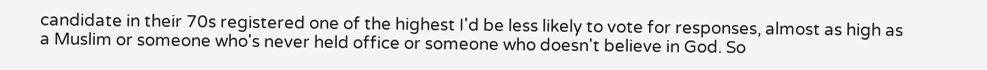candidate in their 70s registered one of the highest I'd be less likely to vote for responses, almost as high as a Muslim or someone who's never held office or someone who doesn't believe in God. So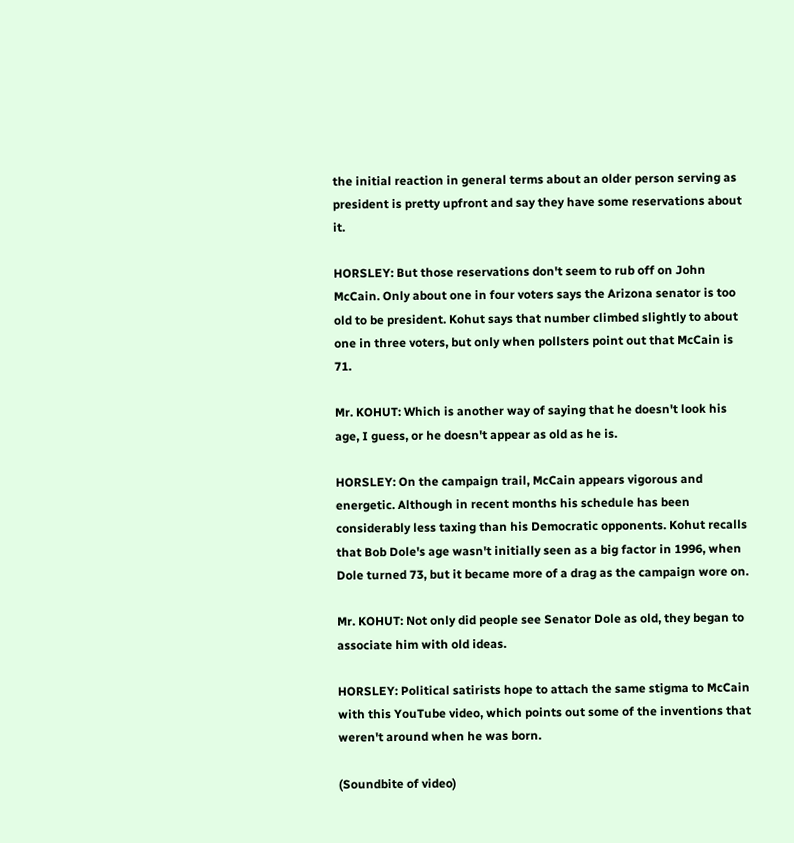the initial reaction in general terms about an older person serving as president is pretty upfront and say they have some reservations about it.

HORSLEY: But those reservations don't seem to rub off on John McCain. Only about one in four voters says the Arizona senator is too old to be president. Kohut says that number climbed slightly to about one in three voters, but only when pollsters point out that McCain is 71.

Mr. KOHUT: Which is another way of saying that he doesn't look his age, I guess, or he doesn't appear as old as he is.

HORSLEY: On the campaign trail, McCain appears vigorous and energetic. Although in recent months his schedule has been considerably less taxing than his Democratic opponents. Kohut recalls that Bob Dole's age wasn't initially seen as a big factor in 1996, when Dole turned 73, but it became more of a drag as the campaign wore on.

Mr. KOHUT: Not only did people see Senator Dole as old, they began to associate him with old ideas.

HORSLEY: Political satirists hope to attach the same stigma to McCain with this YouTube video, which points out some of the inventions that weren't around when he was born.

(Soundbite of video)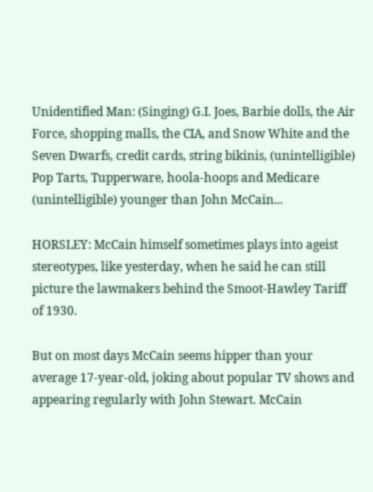Unidentified Man: (Singing) G.I. Joes, Barbie dolls, the Air Force, shopping malls, the CIA, and Snow White and the Seven Dwarfs, credit cards, string bikinis, (unintelligible) Pop Tarts, Tupperware, hoola-hoops and Medicare (unintelligible) younger than John McCain...

HORSLEY: McCain himself sometimes plays into ageist stereotypes, like yesterday, when he said he can still picture the lawmakers behind the Smoot-Hawley Tariff of 1930.

But on most days McCain seems hipper than your average 17-year-old, joking about popular TV shows and appearing regularly with John Stewart. McCain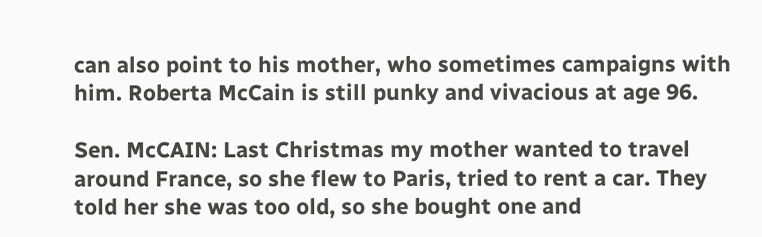can also point to his mother, who sometimes campaigns with him. Roberta McCain is still punky and vivacious at age 96.

Sen. McCAIN: Last Christmas my mother wanted to travel around France, so she flew to Paris, tried to rent a car. They told her she was too old, so she bought one and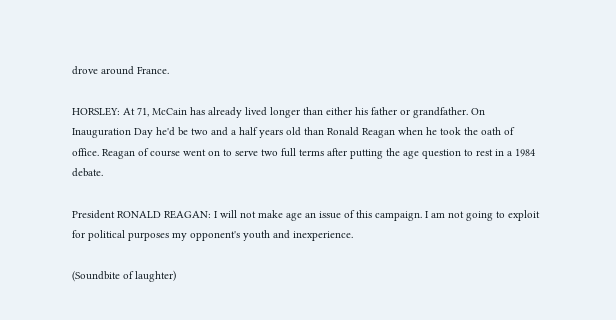drove around France.

HORSLEY: At 71, McCain has already lived longer than either his father or grandfather. On Inauguration Day he'd be two and a half years old than Ronald Reagan when he took the oath of office. Reagan of course went on to serve two full terms after putting the age question to rest in a 1984 debate.

President RONALD REAGAN: I will not make age an issue of this campaign. I am not going to exploit for political purposes my opponent's youth and inexperience.

(Soundbite of laughter)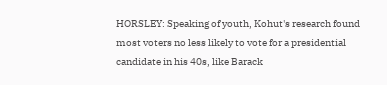HORSLEY: Speaking of youth, Kohut's research found most voters no less likely to vote for a presidential candidate in his 40s, like Barack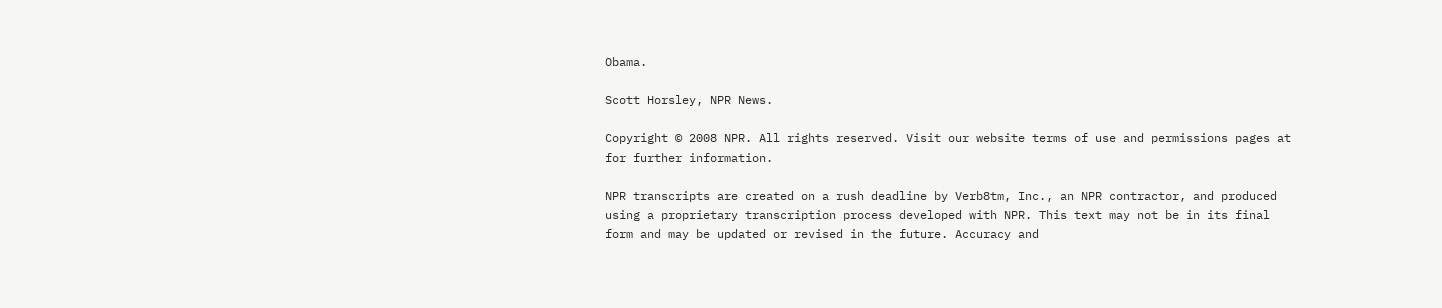Obama.

Scott Horsley, NPR News.

Copyright © 2008 NPR. All rights reserved. Visit our website terms of use and permissions pages at for further information.

NPR transcripts are created on a rush deadline by Verb8tm, Inc., an NPR contractor, and produced using a proprietary transcription process developed with NPR. This text may not be in its final form and may be updated or revised in the future. Accuracy and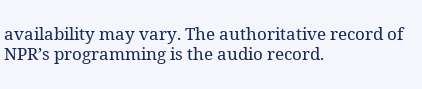availability may vary. The authoritative record of NPR’s programming is the audio record.